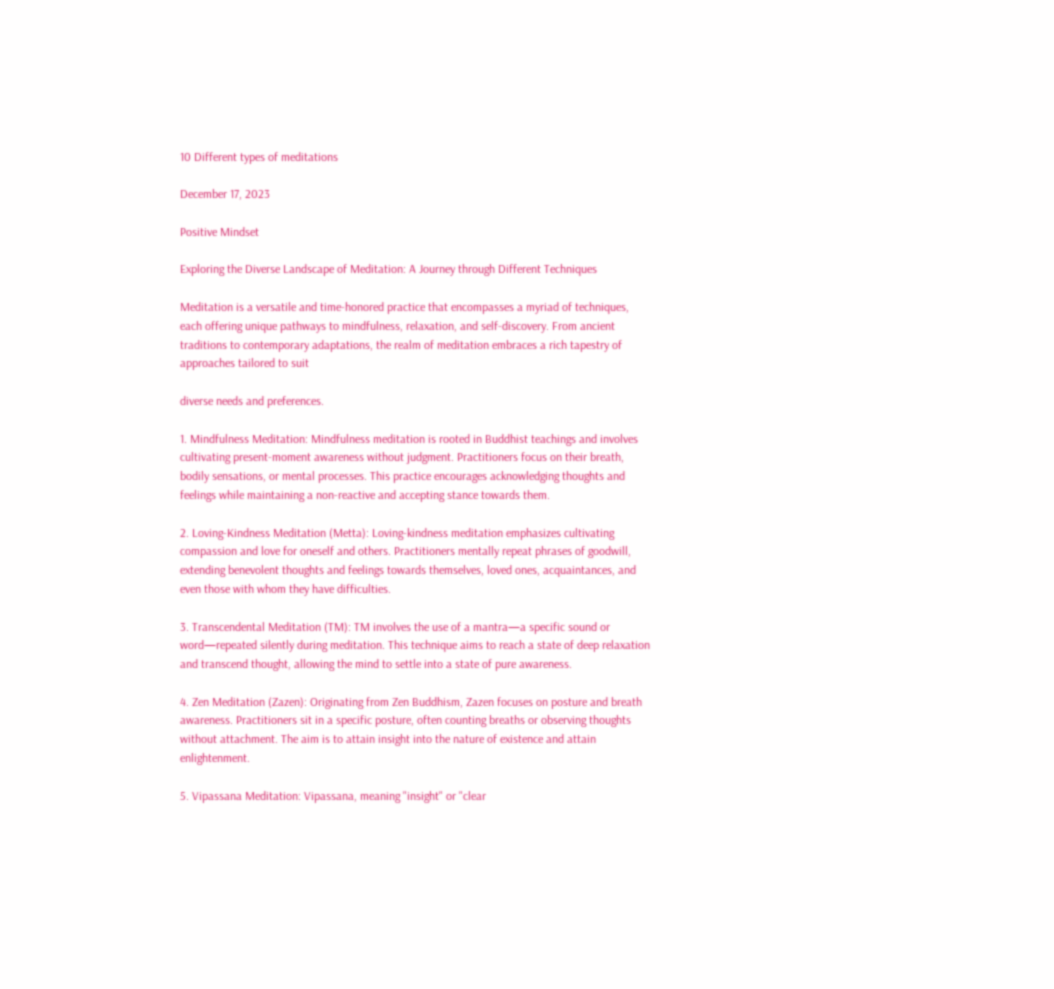10 Different types of meditations

December 17, 2023

Positive Mindset

Exploring the Diverse Landscape of Meditation: A Journey through Different Techniques

Meditation is a versatile and time-honored practice that encompasses a myriad of techniques, each offering unique pathways to mindfulness, relaxation, and self-discovery. From ancient traditions to contemporary adaptations, the realm of meditation embraces a rich tapestry of approaches tailored to suit

diverse needs and preferences.

1. Mindfulness Meditation: Mindfulness meditation is rooted in Buddhist teachings and involves cultivating present-moment awareness without judgment. Practitioners focus on their breath, bodily sensations, or mental processes. This practice encourages acknowledging thoughts and feelings while maintaining a non-reactive and accepting stance towards them.

2. Loving-Kindness Meditation (Metta): Loving-kindness meditation emphasizes cultivating compassion and love for oneself and others. Practitioners mentally repeat phrases of goodwill, extending benevolent thoughts and feelings towards themselves, loved ones, acquaintances, and even those with whom they have difficulties.

3. Transcendental Meditation (TM): TM involves the use of a mantra—a specific sound or word—repeated silently during meditation. This technique aims to reach a state of deep relaxation and transcend thought, allowing the mind to settle into a state of pure awareness.

4. Zen Meditation (Zazen): Originating from Zen Buddhism, Zazen focuses on posture and breath awareness. Practitioners sit in a specific posture, often counting breaths or observing thoughts without attachment. The aim is to attain insight into the nature of existence and attain enlightenment.

5. Vipassana Meditation: Vipassana, meaning "insight" or "clear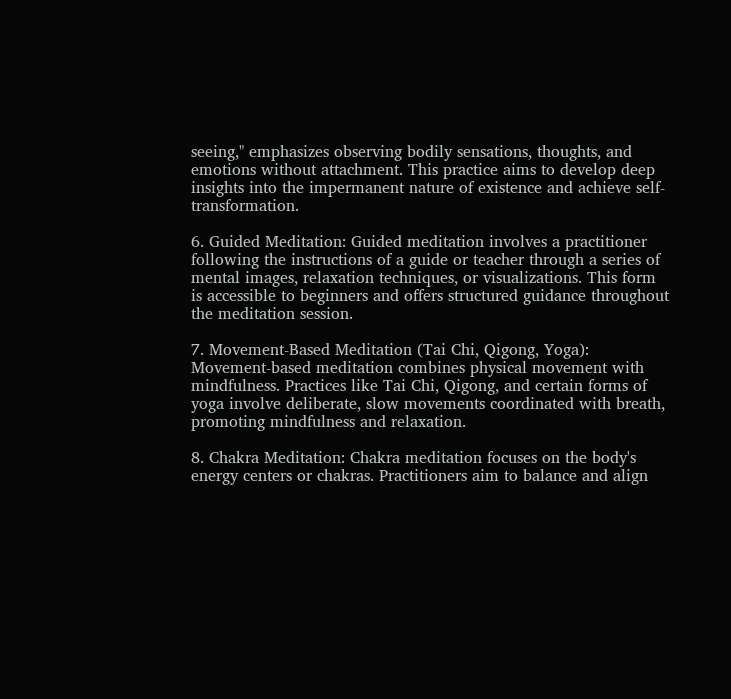seeing," emphasizes observing bodily sensations, thoughts, and emotions without attachment. This practice aims to develop deep insights into the impermanent nature of existence and achieve self-transformation.

6. Guided Meditation: Guided meditation involves a practitioner following the instructions of a guide or teacher through a series of mental images, relaxation techniques, or visualizations. This form is accessible to beginners and offers structured guidance throughout the meditation session.

7. Movement-Based Meditation (Tai Chi, Qigong, Yoga): Movement-based meditation combines physical movement with mindfulness. Practices like Tai Chi, Qigong, and certain forms of yoga involve deliberate, slow movements coordinated with breath, promoting mindfulness and relaxation.

8. Chakra Meditation: Chakra meditation focuses on the body's energy centers or chakras. Practitioners aim to balance and align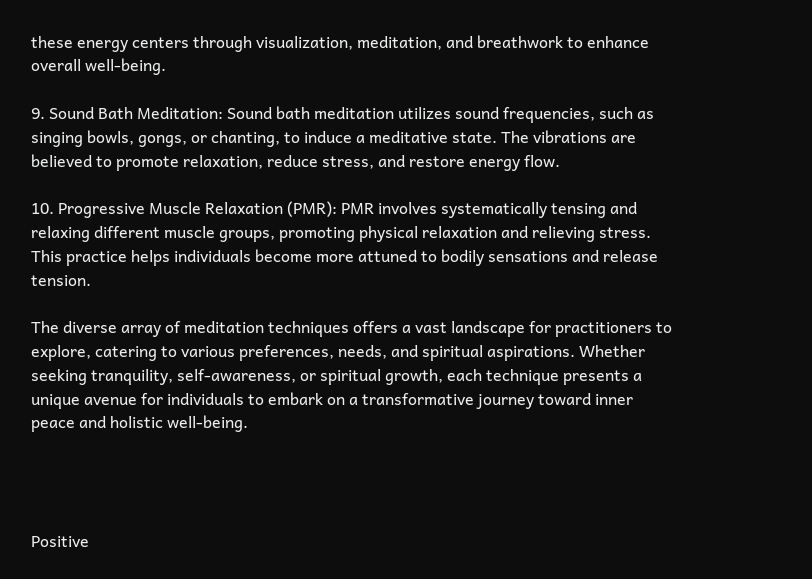these energy centers through visualization, meditation, and breathwork to enhance overall well-being.

9. Sound Bath Meditation: Sound bath meditation utilizes sound frequencies, such as singing bowls, gongs, or chanting, to induce a meditative state. The vibrations are believed to promote relaxation, reduce stress, and restore energy flow.

10. Progressive Muscle Relaxation (PMR): PMR involves systematically tensing and relaxing different muscle groups, promoting physical relaxation and relieving stress. This practice helps individuals become more attuned to bodily sensations and release tension.

The diverse array of meditation techniques offers a vast landscape for practitioners to explore, catering to various preferences, needs, and spiritual aspirations. Whether seeking tranquility, self-awareness, or spiritual growth, each technique presents a unique avenue for individuals to embark on a transformative journey toward inner peace and holistic well-being.




Positive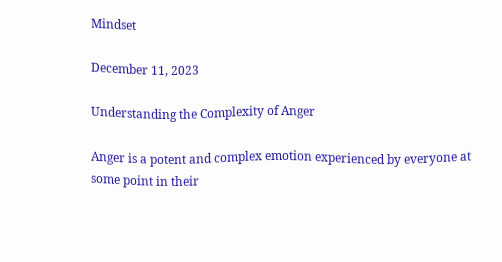Mindset

December 11, 2023

Understanding the Complexity of Anger

Anger is a potent and complex emotion experienced by everyone at some point in their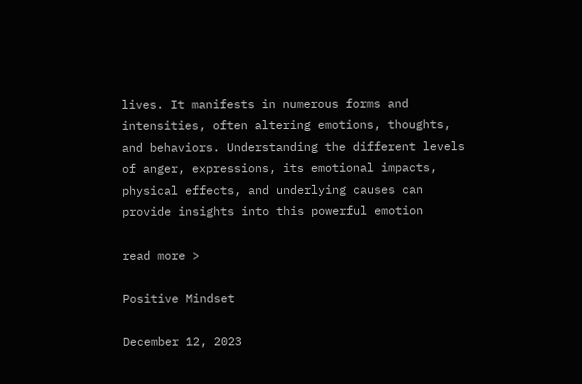lives. It manifests in numerous forms and intensities, often altering emotions, thoughts, and behaviors. Understanding the different levels of anger, expressions, its emotional impacts, physical effects, and underlying causes can provide insights into this powerful emotion

read more >

Positive Mindset

December 12, 2023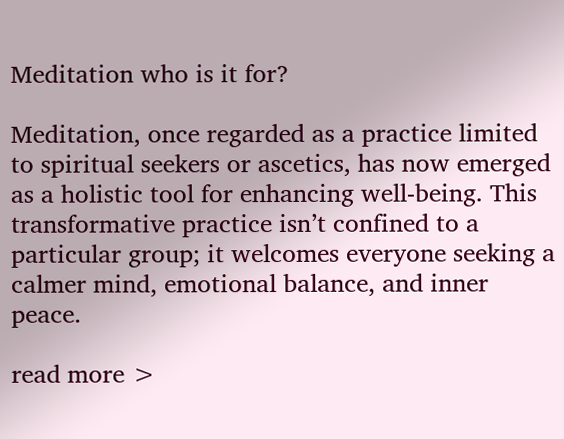Meditation who is it for?

Meditation, once regarded as a practice limited to spiritual seekers or ascetics, has now emerged as a holistic tool for enhancing well-being. This transformative practice isn’t confined to a particular group; it welcomes everyone seeking a calmer mind, emotional balance, and inner peace.

read more >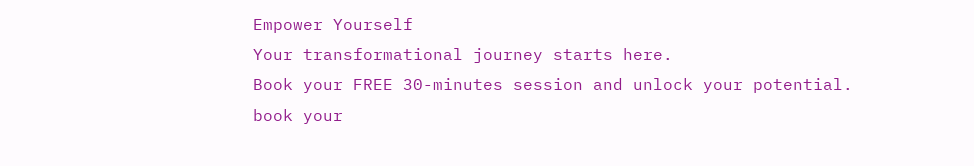Empower Yourself
Your transformational journey starts here.
Book your FREE 30-minutes session and unlock your potential.
book your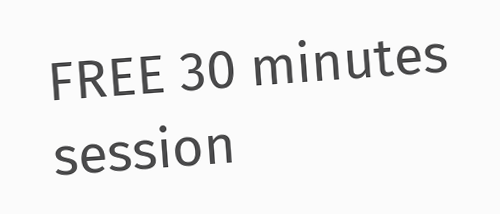FREE 30 minutes session